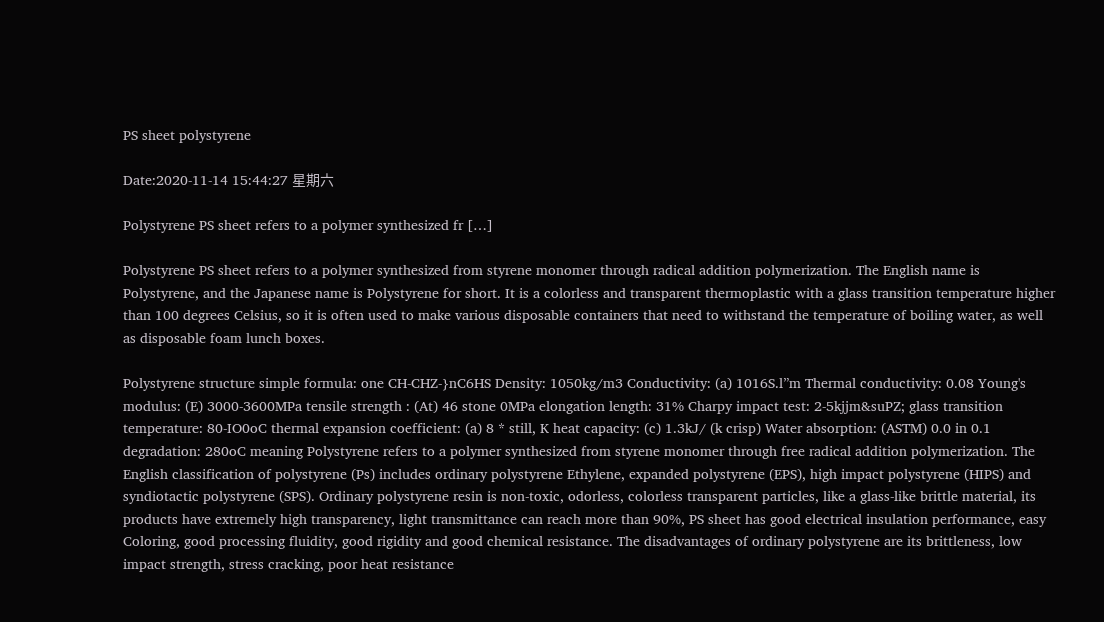PS sheet polystyrene

Date:2020-11-14 15:44:27 星期六

Polystyrene PS sheet refers to a polymer synthesized fr […]

Polystyrene PS sheet refers to a polymer synthesized from styrene monomer through radical addition polymerization. The English name is Polystyrene, and the Japanese name is Polystyrene for short. It is a colorless and transparent thermoplastic with a glass transition temperature higher than 100 degrees Celsius, so it is often used to make various disposable containers that need to withstand the temperature of boiling water, as well as disposable foam lunch boxes.

Polystyrene structure simple formula: one CH-CHZ-}nC6HS Density: 1050kg/m3 Conductivity: (a) 1016S.l”m Thermal conductivity: 0.08 Young's modulus: (E) 3000-3600MPa tensile strength : (At) 46 stone 0MPa elongation length: 31% Charpy impact test: 2-5kjjm&suPZ; glass transition temperature: 80-IO0oC thermal expansion coefficient: (a) 8 * still, K heat capacity: (c) 1.3kJ/ (k crisp) Water absorption: (ASTM) 0.0 in 0.1 degradation: 280oC meaning Polystyrene refers to a polymer synthesized from styrene monomer through free radical addition polymerization. The English classification of polystyrene (Ps) includes ordinary polystyrene Ethylene, expanded polystyrene (EPS), high impact polystyrene (HIPS) and syndiotactic polystyrene (SPS). Ordinary polystyrene resin is non-toxic, odorless, colorless transparent particles, like a glass-like brittle material, its products have extremely high transparency, light transmittance can reach more than 90%, PS sheet has good electrical insulation performance, easy Coloring, good processing fluidity, good rigidity and good chemical resistance. The disadvantages of ordinary polystyrene are its brittleness, low impact strength, stress cracking, poor heat resistance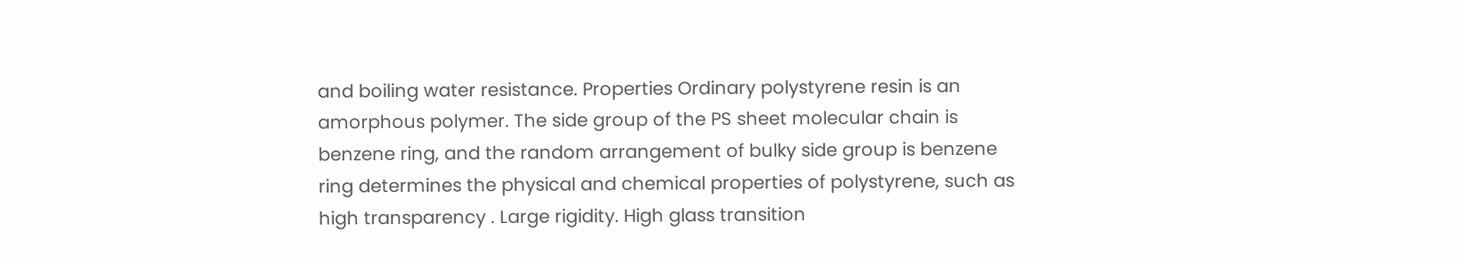and boiling water resistance. Properties Ordinary polystyrene resin is an amorphous polymer. The side group of the PS sheet molecular chain is benzene ring, and the random arrangement of bulky side group is benzene ring determines the physical and chemical properties of polystyrene, such as high transparency . Large rigidity. High glass transition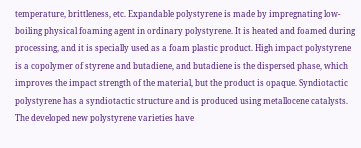temperature, brittleness, etc. Expandable polystyrene is made by impregnating low-boiling physical foaming agent in ordinary polystyrene. It is heated and foamed during processing, and it is specially used as a foam plastic product. High impact polystyrene is a copolymer of styrene and butadiene, and butadiene is the dispersed phase, which improves the impact strength of the material, but the product is opaque. Syndiotactic polystyrene has a syndiotactic structure and is produced using metallocene catalysts. The developed new polystyrene varieties have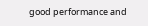good performance and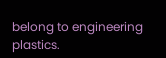belong to engineering plastics.